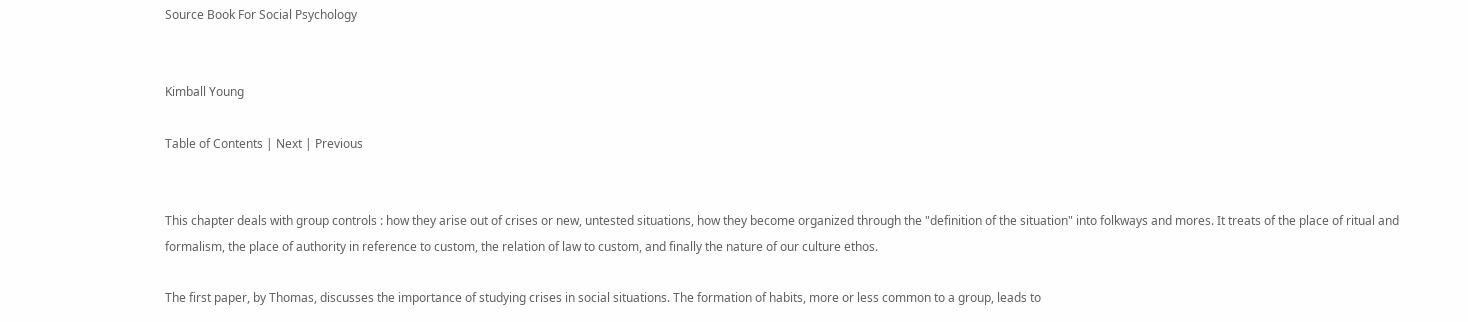Source Book For Social Psychology


Kimball Young

Table of Contents | Next | Previous


This chapter deals with group controls : how they arise out of crises or new, untested situations, how they become organized through the "definition of the situation" into folkways and mores. It treats of the place of ritual and formalism, the place of authority in reference to custom, the relation of law to custom, and finally the nature of our culture ethos.

The first paper, by Thomas, discusses the importance of studying crises in social situations. The formation of habits, more or less common to a group, leads to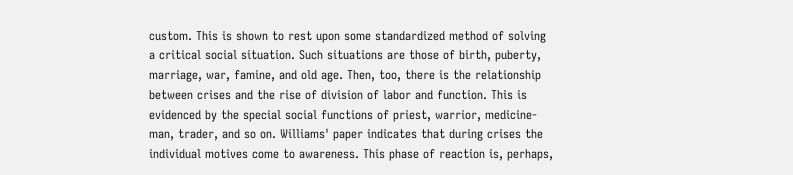custom. This is shown to rest upon some standardized method of solving a critical social situation. Such situations are those of birth, puberty, marriage, war, famine, and old age. Then, too, there is the relationship between crises and the rise of division of labor and function. This is evidenced by the special social functions of priest, warrior, medicine-man, trader, and so on. Williams' paper indicates that during crises the individual motives come to awareness. This phase of reaction is, perhaps,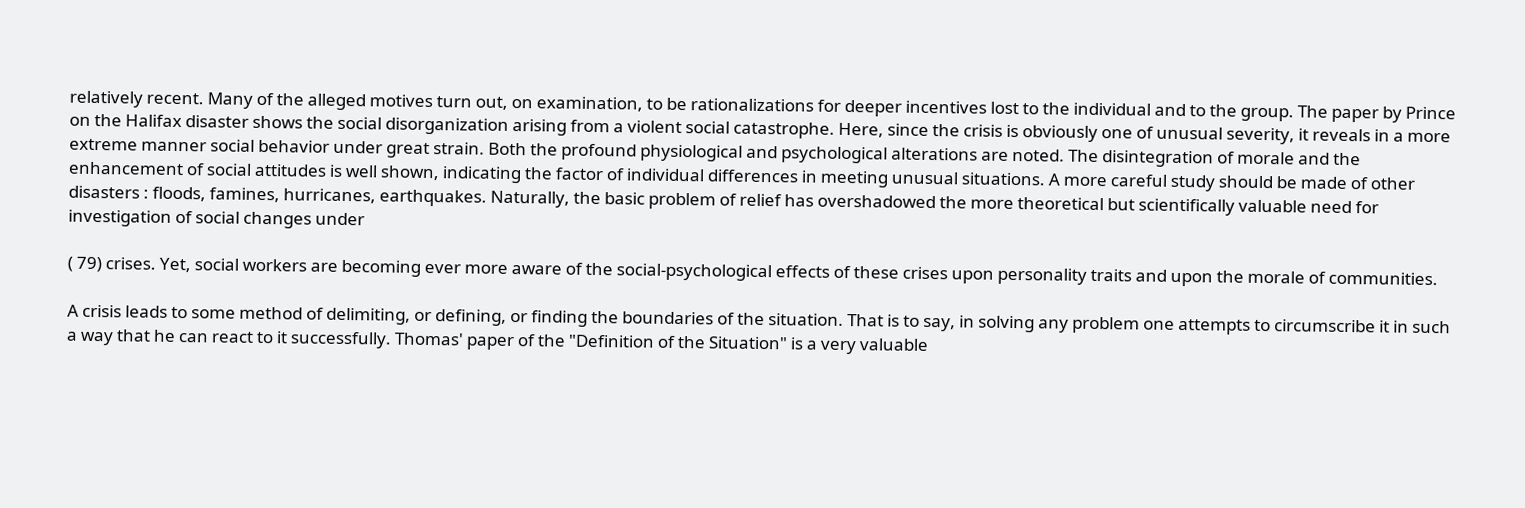relatively recent. Many of the alleged motives turn out, on examination, to be rationalizations for deeper incentives lost to the individual and to the group. The paper by Prince on the Halifax disaster shows the social disorganization arising from a violent social catastrophe. Here, since the crisis is obviously one of unusual severity, it reveals in a more extreme manner social behavior under great strain. Both the profound physiological and psychological alterations are noted. The disintegration of morale and the enhancement of social attitudes is well shown, indicating the factor of individual differences in meeting unusual situations. A more careful study should be made of other disasters : floods, famines, hurricanes, earthquakes. Naturally, the basic problem of relief has overshadowed the more theoretical but scientifically valuable need for investigation of social changes under

( 79) crises. Yet, social workers are becoming ever more aware of the social-psychological effects of these crises upon personality traits and upon the morale of communities.

A crisis leads to some method of delimiting, or defining, or finding the boundaries of the situation. That is to say, in solving any problem one attempts to circumscribe it in such a way that he can react to it successfully. Thomas' paper of the "Definition of the Situation" is a very valuable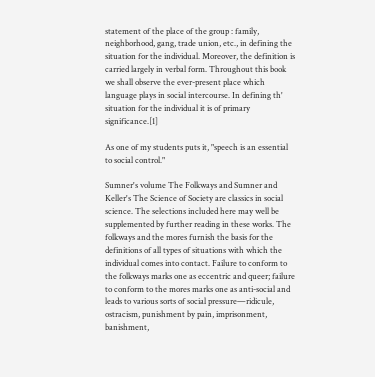statement of the place of the group : family, neighborhood, gang, trade union, etc., in defining the situation for the individual. Moreover, the definition is carried largely in verbal form. Throughout this book we shall observe the ever-present place which language plays in social intercourse. In defining th' situation for the individual it is of primary significance.[1]

As one of my students puts it, "speech is an essential to social control."

Sumner's volume The Folkways and Sumner and Keller's The Science of Society are classics in social science. The selections included here may well be supplemented by further reading in these works. The folkways and the mores furnish the basis for the definitions of all types of situations with which the individual comes into contact. Failure to conform to the folkways marks one as eccentric and queer; failure to conform to the mores marks one as anti-social and leads to various sorts of social pressure—ridicule, ostracism, punishment by pain, imprisonment, banishment,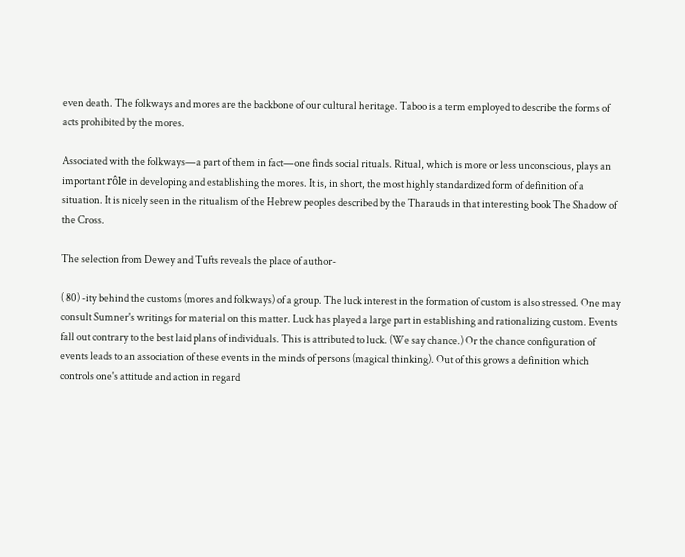even death. The folkways and mores are the backbone of our cultural heritage. Taboo is a term employed to describe the forms of acts prohibited by the mores.

Associated with the folkways—a part of them in fact—one finds social rituals. Ritual, which is more or less unconscious, plays an important rôle in developing and establishing the mores. It is, in short, the most highly standardized form of definition of a situation. It is nicely seen in the ritualism of the Hebrew peoples described by the Tharauds in that interesting book The Shadow of the Cross.

The selection from Dewey and Tufts reveals the place of author-

( 80) -ity behind the customs (mores and folkways) of a group. The luck interest in the formation of custom is also stressed. One may consult Sumner's writings for material on this matter. Luck has played a large part in establishing and rationalizing custom. Events fall out contrary to the best laid plans of individuals. This is attributed to luck. (We say chance.) Or the chance configuration of events leads to an association of these events in the minds of persons (magical thinking). Out of this grows a definition which controls one's attitude and action in regard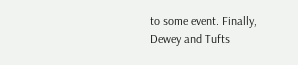to some event. Finally, Dewey and Tufts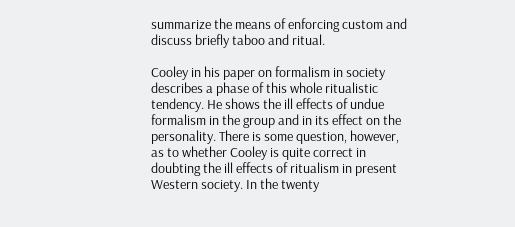summarize the means of enforcing custom and discuss briefly taboo and ritual.

Cooley in his paper on formalism in society describes a phase of this whole ritualistic tendency. He shows the ill effects of undue formalism in the group and in its effect on the personality. There is some question, however, as to whether Cooley is quite correct in doubting the ill effects of ritualism in present Western society. In the twenty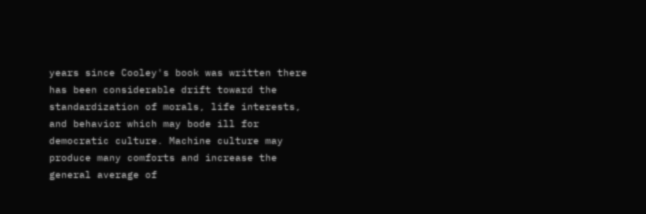years since Cooley's book was written there has been considerable drift toward the standardization of morals, life interests, and behavior which may bode ill for democratic culture. Machine culture may produce many comforts and increase the general average of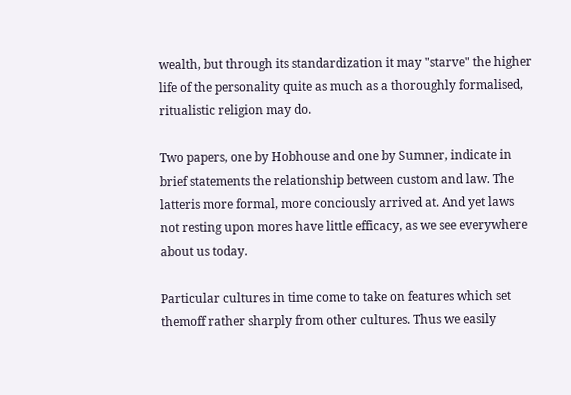wealth, but through its standardization it may "starve" the higher life of the personality quite as much as a thoroughly formalised, ritualistic religion may do.

Two papers, one by Hobhouse and one by Sumner, indicate in brief statements the relationship between custom and law. The latteris more formal, more conciously arrived at. And yet laws not resting upon mores have little efficacy, as we see everywhere about us today.

Particular cultures in time come to take on features which set themoff rather sharply from other cultures. Thus we easily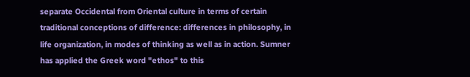separate Occidental from Oriental culture in terms of certain traditional conceptions of difference: differences in philosophy, in life organization, in modes of thinking as well as in action. Sumner has applied the Greek word "ethos" to this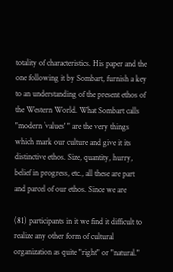totality of characteristics. His paper and the one following it by Sombart, furnish a key to an understanding of the present ethos of the Western World. What Sombart calls "modern `values' " are the very things which mark our culture and give it its distinctive ethos. Size, quantity, hurry, belief in progress, etc., all these are part and parcel of our ethos. Since we are

(81) participants in it we find it difficult to realize any other form of cultural organization as quite "right" or "natural."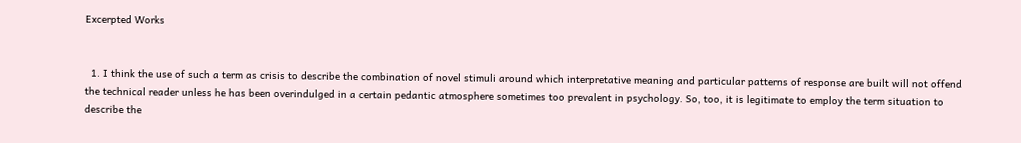Excerpted Works


  1. I think the use of such a term as crisis to describe the combination of novel stimuli around which interpretative meaning and particular patterns of response are built will not offend the technical reader unless he has been overindulged in a certain pedantic atmosphere sometimes too prevalent in psychology. So, too, it is legitimate to employ the term situation to describe the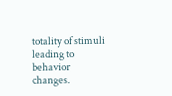totality of stimuli leading to behavior changes.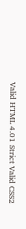Valid HTML 4.01 Strict Valid CSS2